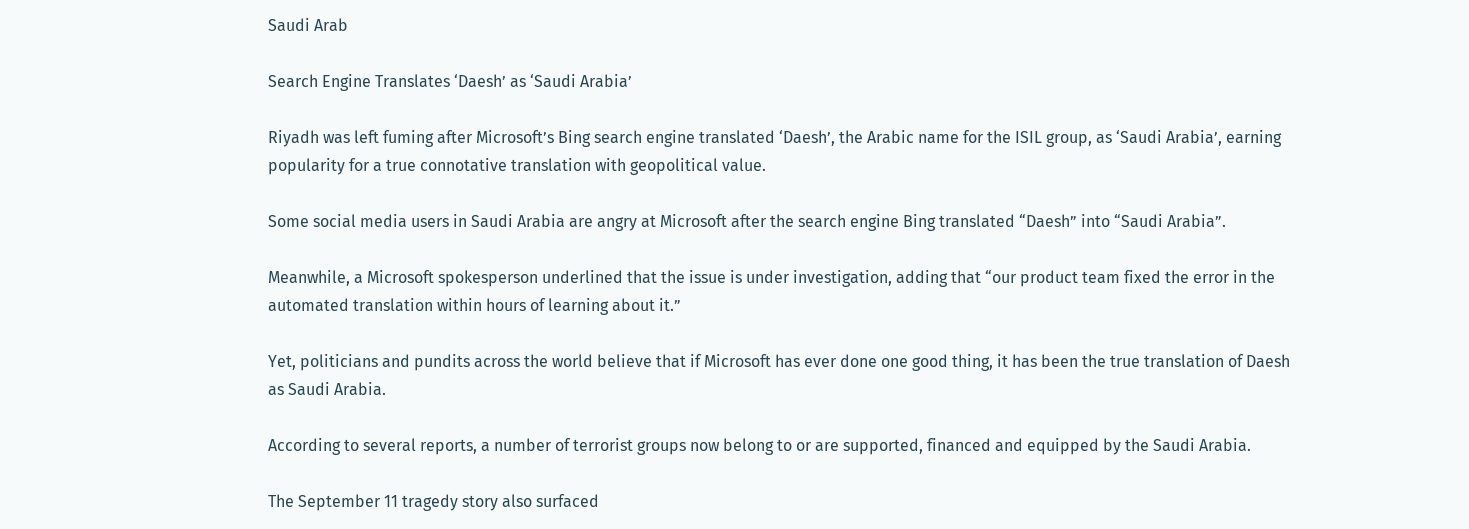Saudi Arab

Search Engine Translates ‘Daesh’ as ‘Saudi Arabia’

Riyadh was left fuming after Microsoft’s Bing search engine translated ‘Daesh’, the Arabic name for the ISIL group, as ‘Saudi Arabia’, earning popularity for a true connotative translation with geopolitical value.

Some social media users in Saudi Arabia are angry at Microsoft after the search engine Bing translated “Daesh” into “Saudi Arabia”.

Meanwhile, a Microsoft spokesperson underlined that the issue is under investigation, adding that “our product team fixed the error in the automated translation within hours of learning about it.”

Yet, politicians and pundits across the world believe that if Microsoft has ever done one good thing, it has been the true translation of Daesh as Saudi Arabia.

According to several reports, a number of terrorist groups now belong to or are supported, financed and equipped by the Saudi Arabia.

The September 11 tragedy story also surfaced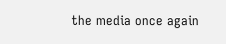the media once again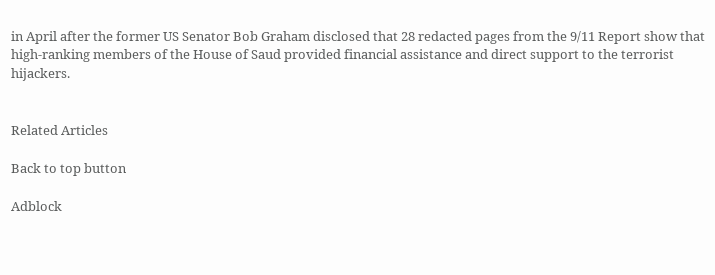in April after the former US Senator Bob Graham disclosed that 28 redacted pages from the 9/11 Report show that high-ranking members of the House of Saud provided financial assistance and direct support to the terrorist hijackers.


Related Articles

Back to top button

Adblock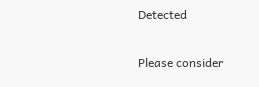Detected

Please consider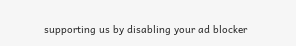supporting us by disabling your ad blocker